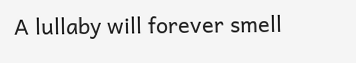A lullaby will forever smell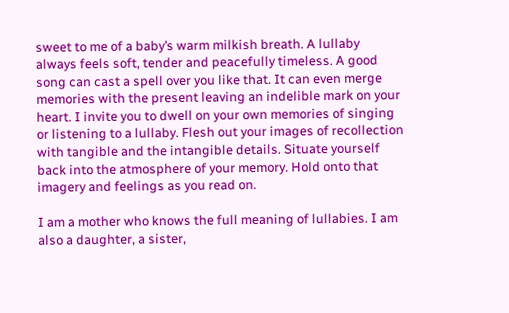sweet to me of a baby’s warm milkish breath. A lullaby always feels soft, tender and peacefully timeless. A good song can cast a spell over you like that. It can even merge memories with the present leaving an indelible mark on your heart. I invite you to dwell on your own memories of singing or listening to a lullaby. Flesh out your images of recollection with tangible and the intangible details. Situate yourself back into the atmosphere of your memory. Hold onto that imagery and feelings as you read on.

I am a mother who knows the full meaning of lullabies. I am also a daughter, a sister,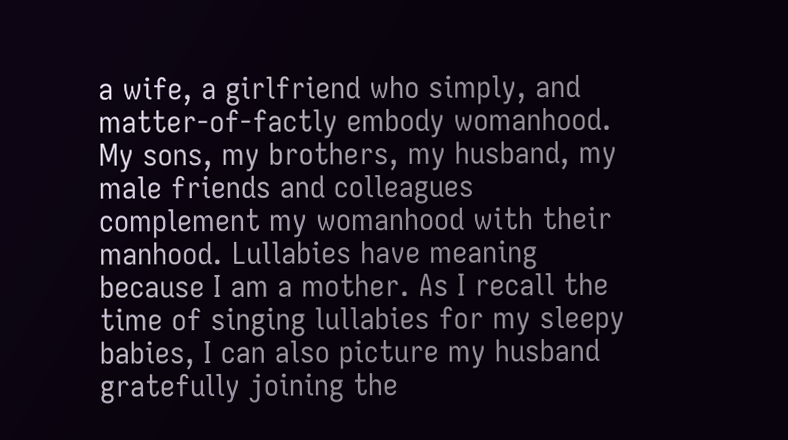a wife, a girlfriend who simply, and matter-of-factly embody womanhood. My sons, my brothers, my husband, my male friends and colleagues complement my womanhood with their manhood. Lullabies have meaning because I am a mother. As I recall the time of singing lullabies for my sleepy babies, I can also picture my husband gratefully joining the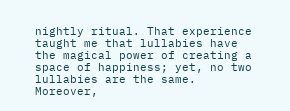nightly ritual. That experience taught me that lullabies have the magical power of creating a space of happiness; yet, no two lullabies are the same. Moreover,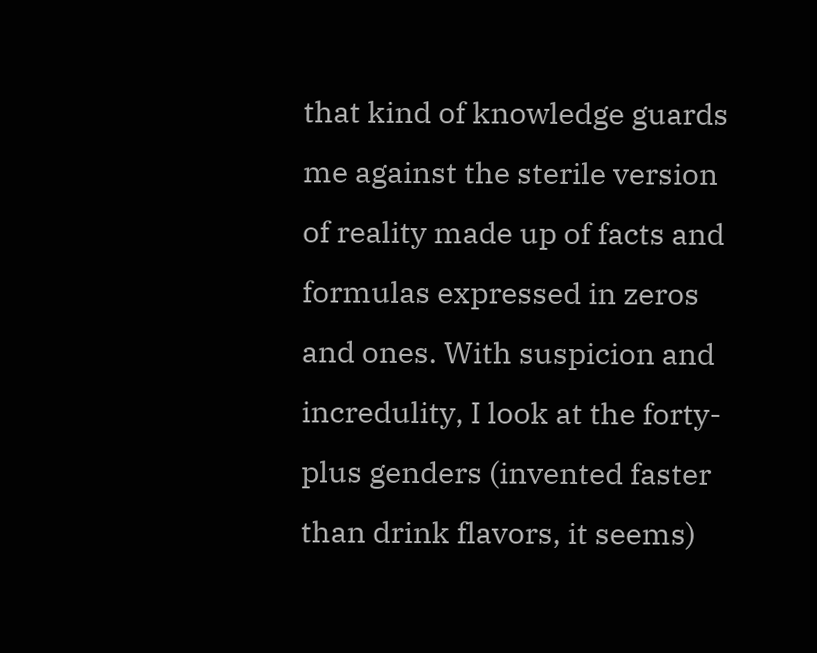that kind of knowledge guards me against the sterile version of reality made up of facts and formulas expressed in zeros and ones. With suspicion and incredulity, I look at the forty-plus genders (invented faster than drink flavors, it seems)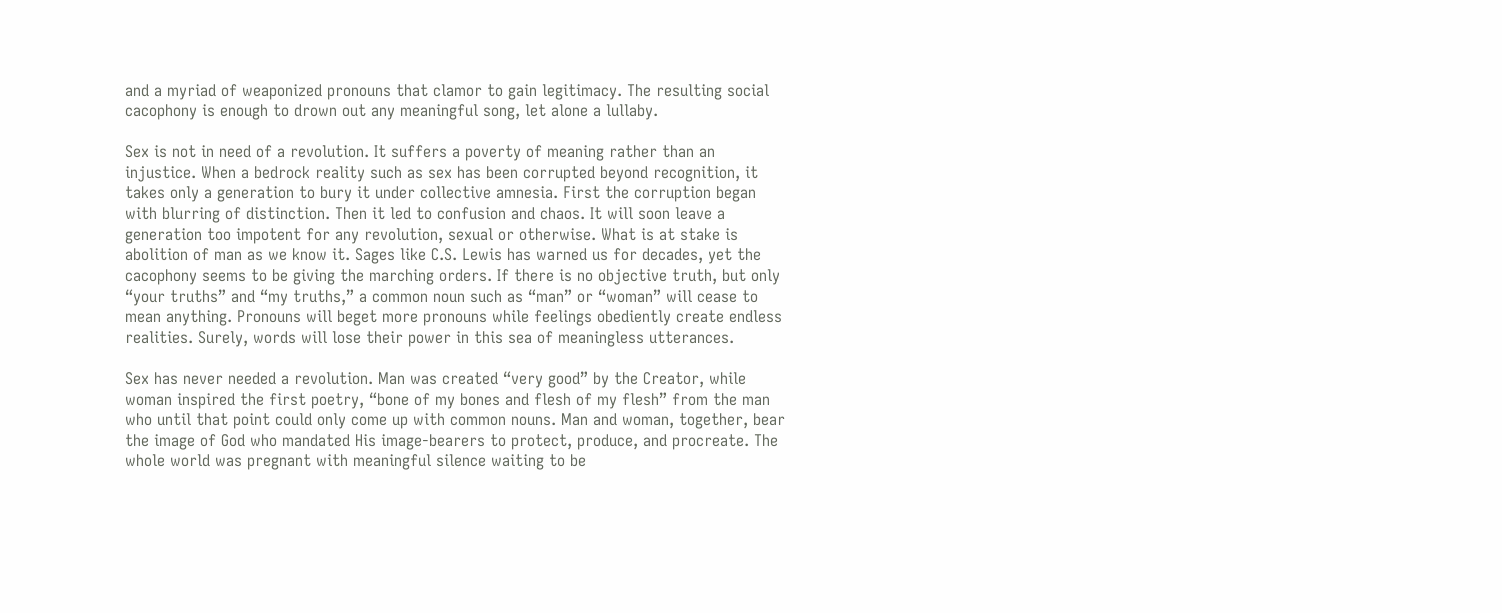and a myriad of weaponized pronouns that clamor to gain legitimacy. The resulting social cacophony is enough to drown out any meaningful song, let alone a lullaby.

Sex is not in need of a revolution. It suffers a poverty of meaning rather than an injustice. When a bedrock reality such as sex has been corrupted beyond recognition, it takes only a generation to bury it under collective amnesia. First the corruption began with blurring of distinction. Then it led to confusion and chaos. It will soon leave a generation too impotent for any revolution, sexual or otherwise. What is at stake is abolition of man as we know it. Sages like C.S. Lewis has warned us for decades, yet the cacophony seems to be giving the marching orders. If there is no objective truth, but only “your truths” and “my truths,” a common noun such as “man” or “woman” will cease to mean anything. Pronouns will beget more pronouns while feelings obediently create endless realities. Surely, words will lose their power in this sea of meaningless utterances.

Sex has never needed a revolution. Man was created “very good” by the Creator, while woman inspired the first poetry, “bone of my bones and flesh of my flesh” from the man who until that point could only come up with common nouns. Man and woman, together, bear the image of God who mandated His image-bearers to protect, produce, and procreate. The whole world was pregnant with meaningful silence waiting to be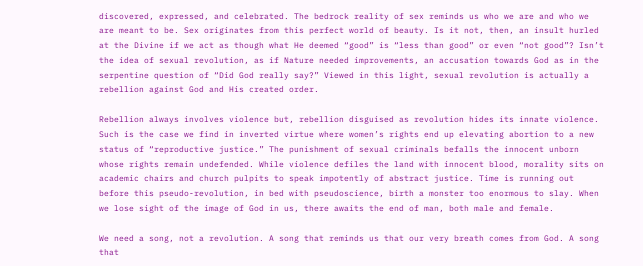discovered, expressed, and celebrated. The bedrock reality of sex reminds us who we are and who we are meant to be. Sex originates from this perfect world of beauty. Is it not, then, an insult hurled at the Divine if we act as though what He deemed “good” is “less than good” or even “not good”? Isn’t the idea of sexual revolution, as if Nature needed improvements, an accusation towards God as in the serpentine question of “Did God really say?” Viewed in this light, sexual revolution is actually a rebellion against God and His created order.

Rebellion always involves violence but, rebellion disguised as revolution hides its innate violence. Such is the case we find in inverted virtue where women’s rights end up elevating abortion to a new status of “reproductive justice.” The punishment of sexual criminals befalls the innocent unborn whose rights remain undefended. While violence defiles the land with innocent blood, morality sits on academic chairs and church pulpits to speak impotently of abstract justice. Time is running out before this pseudo-revolution, in bed with pseudoscience, birth a monster too enormous to slay. When we lose sight of the image of God in us, there awaits the end of man, both male and female.

We need a song, not a revolution. A song that reminds us that our very breath comes from God. A song that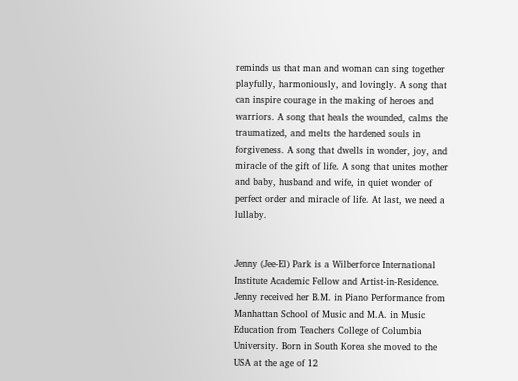reminds us that man and woman can sing together playfully, harmoniously, and lovingly. A song that can inspire courage in the making of heroes and warriors. A song that heals the wounded, calms the traumatized, and melts the hardened souls in forgiveness. A song that dwells in wonder, joy, and miracle of the gift of life. A song that unites mother and baby, husband and wife, in quiet wonder of perfect order and miracle of life. At last, we need a lullaby.


Jenny (Jee-El) Park is a Wilberforce International Institute Academic Fellow and Artist-in-Residence. Jenny received her B.M. in Piano Performance from Manhattan School of Music and M.A. in Music Education from Teachers College of Columbia University. Born in South Korea she moved to the USA at the age of 12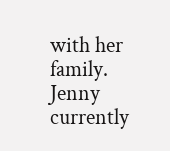with her family. Jenny currently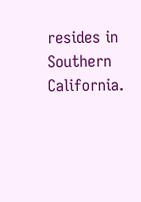resides in Southern California.